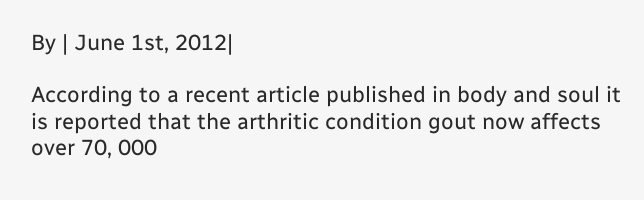By | June 1st, 2012|

According to a recent article published in body and soul it is reported that the arthritic condition gout now affects over 70, 000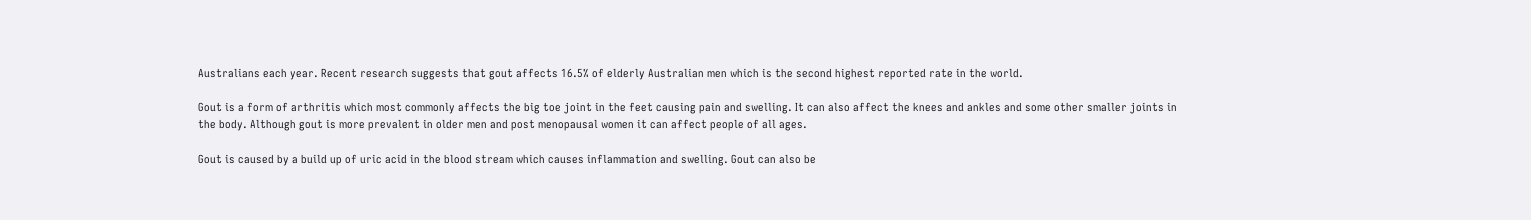Australians each year. Recent research suggests that gout affects 16.5% of elderly Australian men which is the second highest reported rate in the world.

Gout is a form of arthritis which most commonly affects the big toe joint in the feet causing pain and swelling. It can also affect the knees and ankles and some other smaller joints in the body. Although gout is more prevalent in older men and post menopausal women it can affect people of all ages.

Gout is caused by a build up of uric acid in the blood stream which causes inflammation and swelling. Gout can also be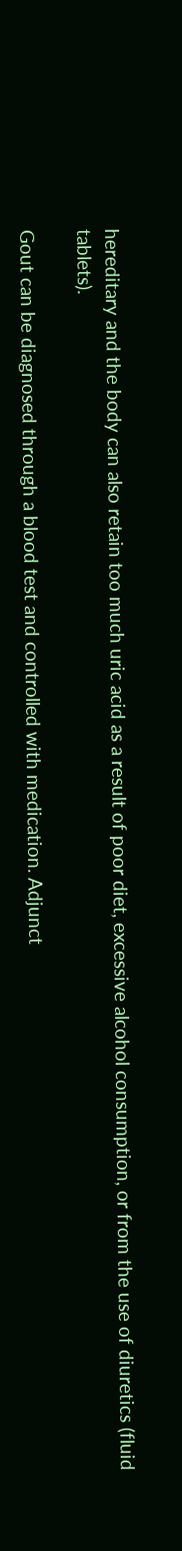hereditary and the body can also retain too much uric acid as a result of poor diet, excessive alcohol consumption, or from the use of diuretics (fluid tablets).

Gout can be diagnosed through a blood test and controlled with medication. Adjunct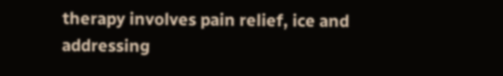therapy involves pain relief, ice and addressing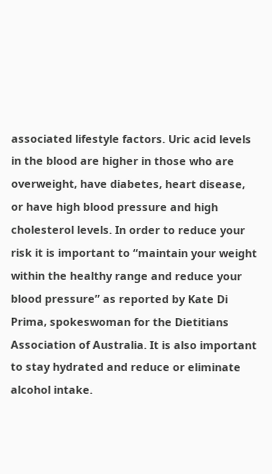associated lifestyle factors. Uric acid levels in the blood are higher in those who are overweight, have diabetes, heart disease, or have high blood pressure and high cholesterol levels. In order to reduce your risk it is important to “maintain your weight within the healthy range and reduce your blood pressure” as reported by Kate Di Prima, spokeswoman for the Dietitians Association of Australia. It is also important to stay hydrated and reduce or eliminate alcohol intake.